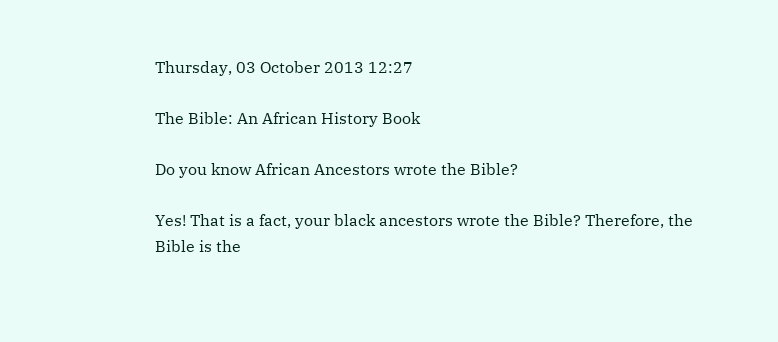Thursday, 03 October 2013 12:27

The Bible: An African History Book

Do you know African Ancestors wrote the Bible?

Yes! That is a fact, your black ancestors wrote the Bible? Therefore, the Bible is the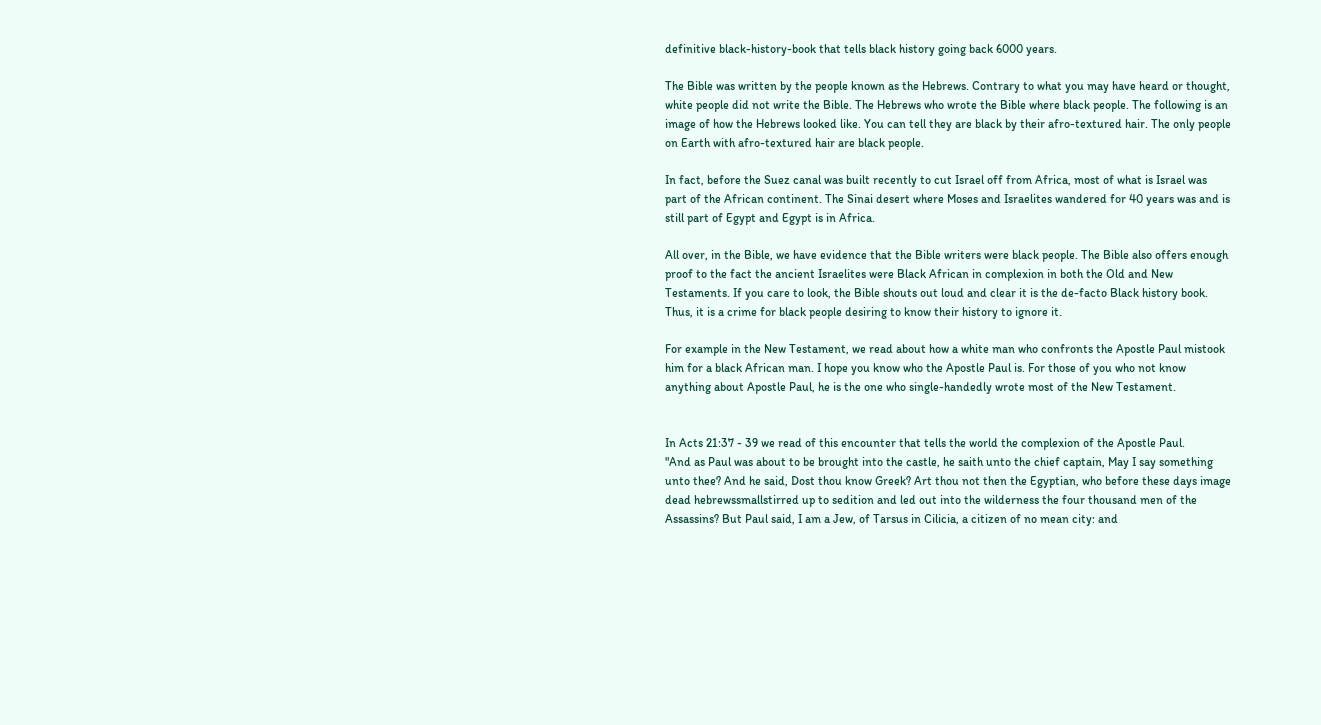definitive black-history-book that tells black history going back 6000 years.

The Bible was written by the people known as the Hebrews. Contrary to what you may have heard or thought, white people did not write the Bible. The Hebrews who wrote the Bible where black people. The following is an image of how the Hebrews looked like. You can tell they are black by their afro-textured hair. The only people on Earth with afro-textured hair are black people.

In fact, before the Suez canal was built recently to cut Israel off from Africa, most of what is Israel was part of the African continent. The Sinai desert where Moses and Israelites wandered for 40 years was and is still part of Egypt and Egypt is in Africa.

All over, in the Bible, we have evidence that the Bible writers were black people. The Bible also offers enough proof to the fact the ancient Israelites were Black African in complexion in both the Old and New Testaments. If you care to look, the Bible shouts out loud and clear it is the de-facto Black history book. Thus, it is a crime for black people desiring to know their history to ignore it.

For example in the New Testament, we read about how a white man who confronts the Apostle Paul mistook him for a black African man. I hope you know who the Apostle Paul is. For those of you who not know anything about Apostle Paul, he is the one who single-handedly wrote most of the New Testament.


In Acts 21:37 - 39 we read of this encounter that tells the world the complexion of the Apostle Paul.
"And as Paul was about to be brought into the castle, he saith unto the chief captain, May I say something unto thee? And he said, Dost thou know Greek? Art thou not then the Egyptian, who before these days image dead hebrewssmallstirred up to sedition and led out into the wilderness the four thousand men of the Assassins? But Paul said, I am a Jew, of Tarsus in Cilicia, a citizen of no mean city: and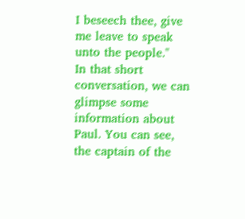I beseech thee, give me leave to speak unto the people."
In that short conversation, we can glimpse some information about Paul. You can see, the captain of the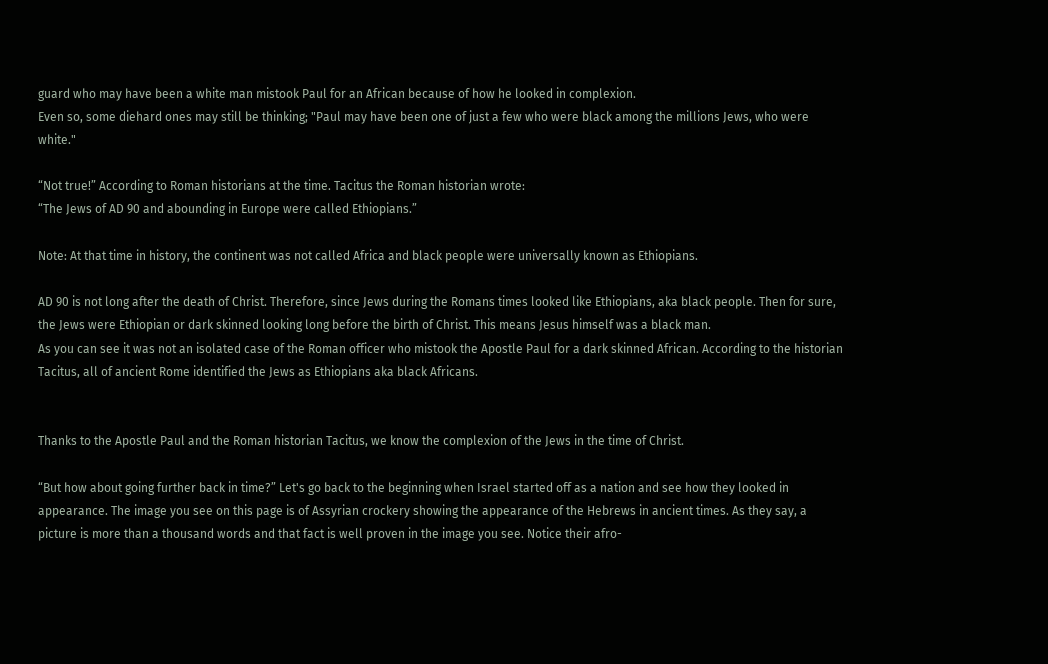guard who may have been a white man mistook Paul for an African because of how he looked in complexion.
Even so, some diehard ones may still be thinking; "Paul may have been one of just a few who were black among the millions Jews, who were white."

“Not true!” According to Roman historians at the time. Tacitus the Roman historian wrote:
“The Jews of AD 90 and abounding in Europe were called Ethiopians.”

Note: At that time in history, the continent was not called Africa and black people were universally known as Ethiopians.

AD 90 is not long after the death of Christ. Therefore, since Jews during the Romans times looked like Ethiopians, aka black people. Then for sure, the Jews were Ethiopian or dark skinned looking long before the birth of Christ. This means Jesus himself was a black man.
As you can see it was not an isolated case of the Roman officer who mistook the Apostle Paul for a dark skinned African. According to the historian Tacitus, all of ancient Rome identified the Jews as Ethiopians aka black Africans.


Thanks to the Apostle Paul and the Roman historian Tacitus, we know the complexion of the Jews in the time of Christ.

“But how about going further back in time?” Let's go back to the beginning when Israel started off as a nation and see how they looked in appearance. The image you see on this page is of Assyrian crockery showing the appearance of the Hebrews in ancient times. As they say, a picture is more than a thousand words and that fact is well proven in the image you see. Notice their afro-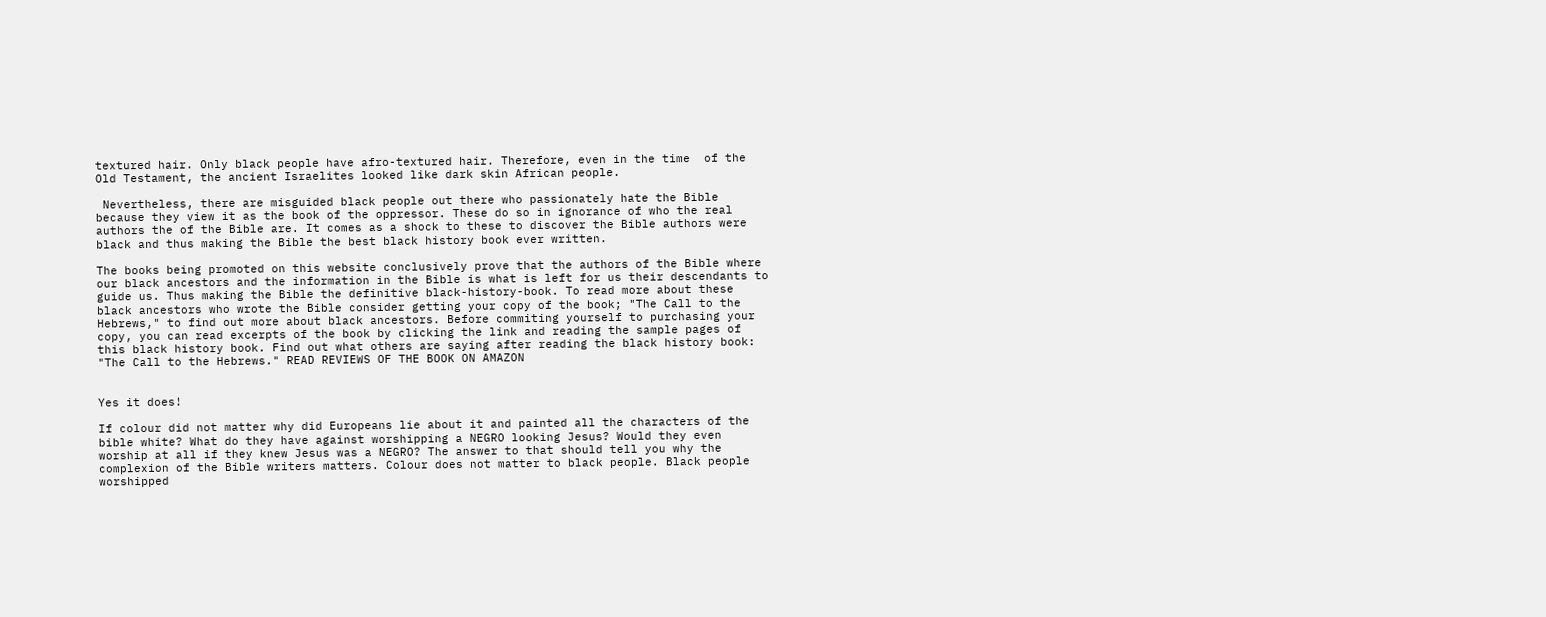textured hair. Only black people have afro-textured hair. Therefore, even in the time  of the Old Testament, the ancient Israelites looked like dark skin African people.

 Nevertheless, there are misguided black people out there who passionately hate the Bible because they view it as the book of the oppressor. These do so in ignorance of who the real authors the of the Bible are. It comes as a shock to these to discover the Bible authors were black and thus making the Bible the best black history book ever written.

The books being promoted on this website conclusively prove that the authors of the Bible where our black ancestors and the information in the Bible is what is left for us their descendants to guide us. Thus making the Bible the definitive black-history-book. To read more about these black ancestors who wrote the Bible consider getting your copy of the book; "The Call to the Hebrews," to find out more about black ancestors. Before commiting yourself to purchasing your copy, you can read excerpts of the book by clicking the link and reading the sample pages of this black history book. Find out what others are saying after reading the black history book: "The Call to the Hebrews." READ REVIEWS OF THE BOOK ON AMAZON


Yes it does!

If colour did not matter why did Europeans lie about it and painted all the characters of the bible white? What do they have against worshipping a NEGRO looking Jesus? Would they even worship at all if they knew Jesus was a NEGRO? The answer to that should tell you why the complexion of the Bible writers matters. Colour does not matter to black people. Black people worshipped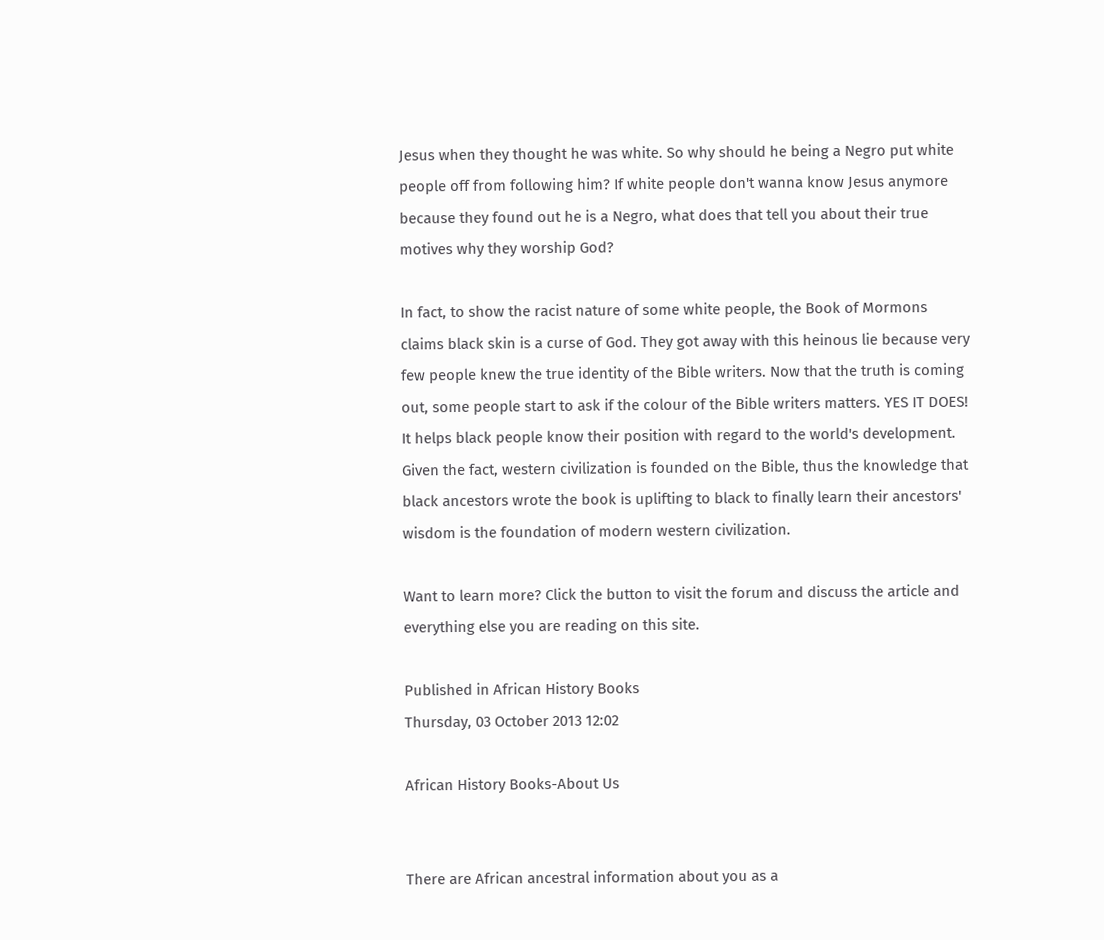Jesus when they thought he was white. So why should he being a Negro put white people off from following him? If white people don't wanna know Jesus anymore because they found out he is a Negro, what does that tell you about their true motives why they worship God?

In fact, to show the racist nature of some white people, the Book of Mormons claims black skin is a curse of God. They got away with this heinous lie because very few people knew the true identity of the Bible writers. Now that the truth is coming out, some people start to ask if the colour of the Bible writers matters. YES IT DOES! It helps black people know their position with regard to the world's development. Given the fact, western civilization is founded on the Bible, thus the knowledge that black ancestors wrote the book is uplifting to black to finally learn their ancestors' wisdom is the foundation of modern western civilization.

Want to learn more? Click the button to visit the forum and discuss the article and everything else you are reading on this site.

Published in African History Books
Thursday, 03 October 2013 12:02

African History Books-About Us


There are African ancestral information about you as a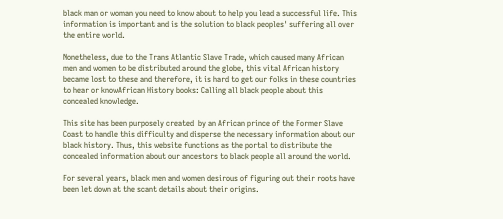black man or woman you need to know about to help you lead a successful life. This information is important and is the solution to black peoples' suffering all over the entire world.

Nonetheless, due to the Trans Atlantic Slave Trade, which caused many African men and women to be distributed around the globe, this vital African history became lost to these and therefore, it is hard to get our folks in these countries to hear or knowAfrican History books: Calling all black people about this concealed knowledge.

This site has been purposely created  by an African prince of the Former Slave Coast to handle this difficulty and disperse the necessary information about our black history. Thus, this website functions as the portal to distribute the concealed information about our ancestors to black people all around the world.

For several years, black men and women desirous of figuring out their roots have been let down at the scant details about their origins.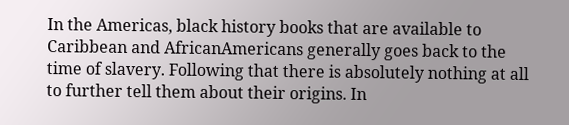In the Americas, black history books that are available to Caribbean and AfricanAmericans generally goes back to the time of slavery. Following that there is absolutely nothing at all to further tell them about their origins. In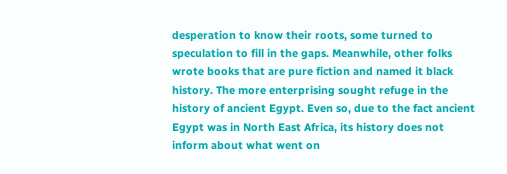desperation to know their roots, some turned to speculation to fill in the gaps. Meanwhile, other folks wrote books that are pure fiction and named it black history. The more enterprising sought refuge in the history of ancient Egypt. Even so, due to the fact ancient Egypt was in North East Africa, its history does not inform about what went on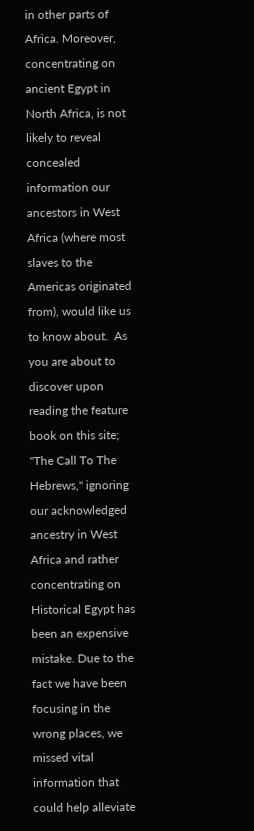in other parts of Africa. Moreover, concentrating on ancient Egypt in North Africa, is not likely to reveal concealed information our ancestors in West Africa (where most slaves to the Americas originated from), would like us to know about.  As you are about to discover upon reading the feature book on this site; "The Call To The Hebrews," ignoring our acknowledged ancestry in West Africa and rather concentrating on Historical Egypt has been an expensive mistake. Due to the fact we have been focusing in the wrong places, we missed vital information that could help alleviate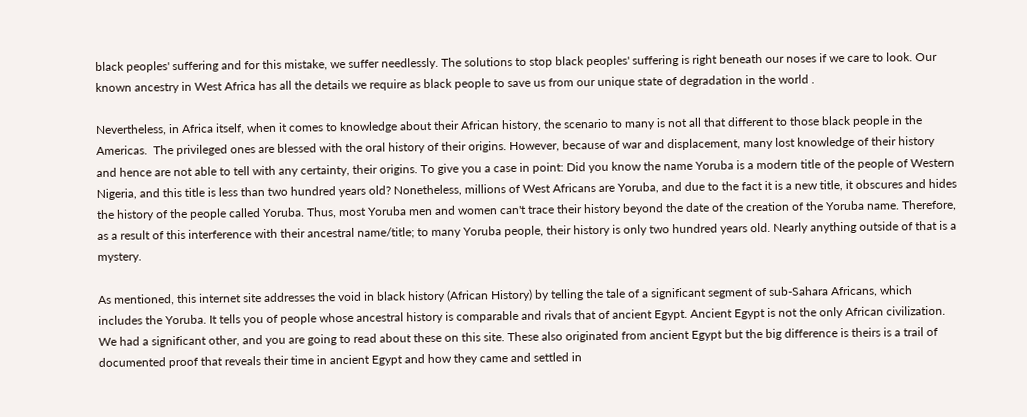black peoples' suffering and for this mistake, we suffer needlessly. The solutions to stop black peoples' suffering is right beneath our noses if we care to look. Our known ancestry in West Africa has all the details we require as black people to save us from our unique state of degradation in the world .

Nevertheless, in Africa itself, when it comes to knowledge about their African history, the scenario to many is not all that different to those black people in the Americas.  The privileged ones are blessed with the oral history of their origins. However, because of war and displacement, many lost knowledge of their history and hence are not able to tell with any certainty, their origins. To give you a case in point: Did you know the name Yoruba is a modern title of the people of Western Nigeria, and this title is less than two hundred years old? Nonetheless, millions of West Africans are Yoruba, and due to the fact it is a new title, it obscures and hides the history of the people called Yoruba. Thus, most Yoruba men and women can't trace their history beyond the date of the creation of the Yoruba name. Therefore, as a result of this interference with their ancestral name/title; to many Yoruba people, their history is only two hundred years old. Nearly anything outside of that is a mystery.

As mentioned, this internet site addresses the void in black history (African History) by telling the tale of a significant segment of sub-Sahara Africans, which includes the Yoruba. It tells you of people whose ancestral history is comparable and rivals that of ancient Egypt. Ancient Egypt is not the only African civilization. We had a significant other, and you are going to read about these on this site. These also originated from ancient Egypt but the big difference is theirs is a trail of documented proof that reveals their time in ancient Egypt and how they came and settled in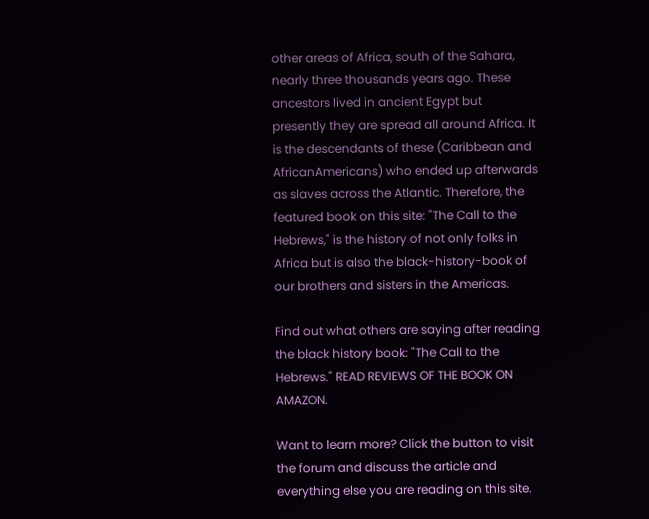other areas of Africa, south of the Sahara, nearly three thousands years ago. These ancestors lived in ancient Egypt but presently they are spread all around Africa. It is the descendants of these (Caribbean and AfricanAmericans) who ended up afterwards as slaves across the Atlantic. Therefore, the featured book on this site: "The Call to the Hebrews," is the history of not only folks in Africa but is also the black-history-book of our brothers and sisters in the Americas.

Find out what others are saying after reading the black history book: "The Call to the Hebrews." READ REVIEWS OF THE BOOK ON AMAZON.

Want to learn more? Click the button to visit the forum and discuss the article and everything else you are reading on this site.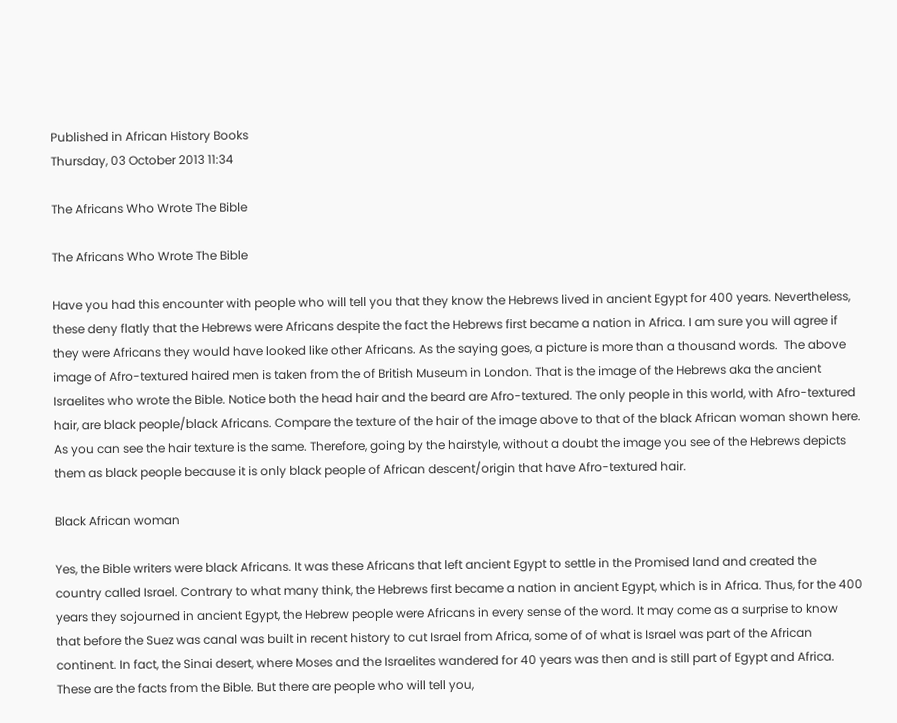Published in African History Books
Thursday, 03 October 2013 11:34

The Africans Who Wrote The Bible

The Africans Who Wrote The Bible

Have you had this encounter with people who will tell you that they know the Hebrews lived in ancient Egypt for 400 years. Nevertheless, these deny flatly that the Hebrews were Africans despite the fact the Hebrews first became a nation in Africa. I am sure you will agree if they were Africans they would have looked like other Africans. As the saying goes, a picture is more than a thousand words.  The above image of Afro-textured haired men is taken from the of British Museum in London. That is the image of the Hebrews aka the ancient Israelites who wrote the Bible. Notice both the head hair and the beard are Afro-textured. The only people in this world, with Afro-textured hair, are black people/black Africans. Compare the texture of the hair of the image above to that of the black African woman shown here. As you can see the hair texture is the same. Therefore, going by the hairstyle, without a doubt the image you see of the Hebrews depicts them as black people because it is only black people of African descent/origin that have Afro-textured hair.

Black African woman

Yes, the Bible writers were black Africans. It was these Africans that left ancient Egypt to settle in the Promised land and created the country called Israel. Contrary to what many think, the Hebrews first became a nation in ancient Egypt, which is in Africa. Thus, for the 400 years they sojourned in ancient Egypt, the Hebrew people were Africans in every sense of the word. It may come as a surprise to know that before the Suez was canal was built in recent history to cut Israel from Africa, some of of what is Israel was part of the African continent. In fact, the Sinai desert, where Moses and the Israelites wandered for 40 years was then and is still part of Egypt and Africa. These are the facts from the Bible. But there are people who will tell you,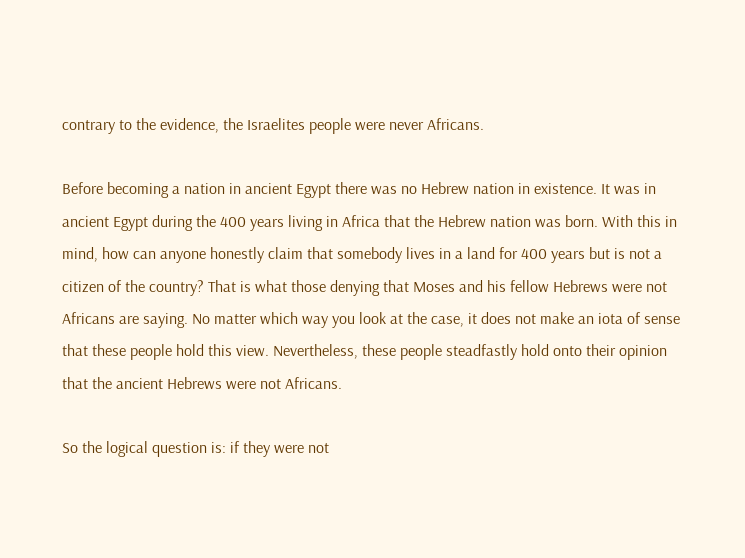contrary to the evidence, the Israelites people were never Africans.

Before becoming a nation in ancient Egypt there was no Hebrew nation in existence. It was in ancient Egypt during the 400 years living in Africa that the Hebrew nation was born. With this in mind, how can anyone honestly claim that somebody lives in a land for 400 years but is not a citizen of the country? That is what those denying that Moses and his fellow Hebrews were not Africans are saying. No matter which way you look at the case, it does not make an iota of sense that these people hold this view. Nevertheless, these people steadfastly hold onto their opinion that the ancient Hebrews were not Africans.

So the logical question is: if they were not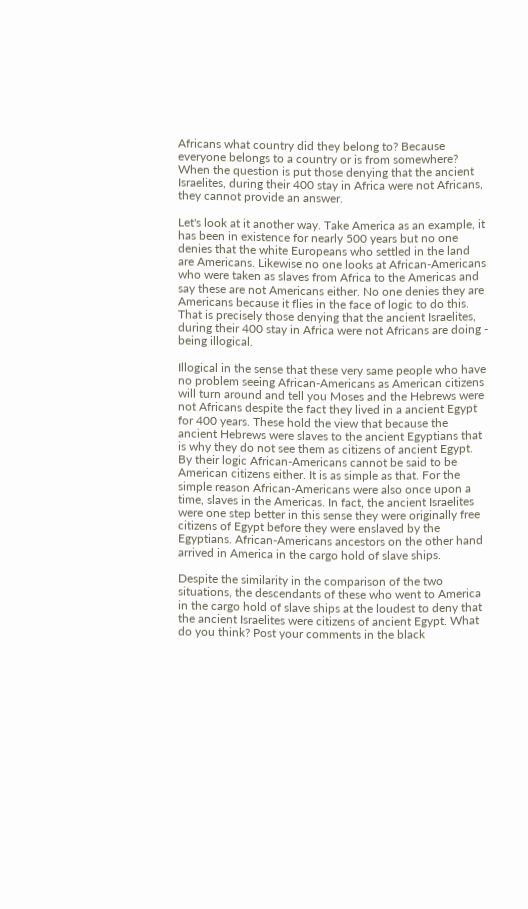Africans what country did they belong to? Because everyone belongs to a country or is from somewhere? When the question is put those denying that the ancient Israelites, during their 400 stay in Africa were not Africans, they cannot provide an answer.

Let's look at it another way. Take America as an example, it has been in existence for nearly 500 years but no one denies that the white Europeans who settled in the land are Americans. Likewise no one looks at African-Americans who were taken as slaves from Africa to the Americas and say these are not Americans either. No one denies they are Americans because it flies in the face of logic to do this. That is precisely those denying that the ancient Israelites, during their 400 stay in Africa were not Africans are doing - being illogical.

Illogical in the sense that these very same people who have no problem seeing African-Americans as American citizens will turn around and tell you Moses and the Hebrews were not Africans despite the fact they lived in a ancient Egypt for 400 years. These hold the view that because the ancient Hebrews were slaves to the ancient Egyptians that is why they do not see them as citizens of ancient Egypt. By their logic African-Americans cannot be said to be American citizens either. It is as simple as that. For the simple reason African-Americans were also once upon a time, slaves in the Americas. In fact, the ancient Israelites were one step better in this sense they were originally free citizens of Egypt before they were enslaved by the Egyptians. African-Americans ancestors on the other hand arrived in America in the cargo hold of slave ships.

Despite the similarity in the comparison of the two situations, the descendants of these who went to America in the cargo hold of slave ships at the loudest to deny that the ancient Israelites were citizens of ancient Egypt. What do you think? Post your comments in the black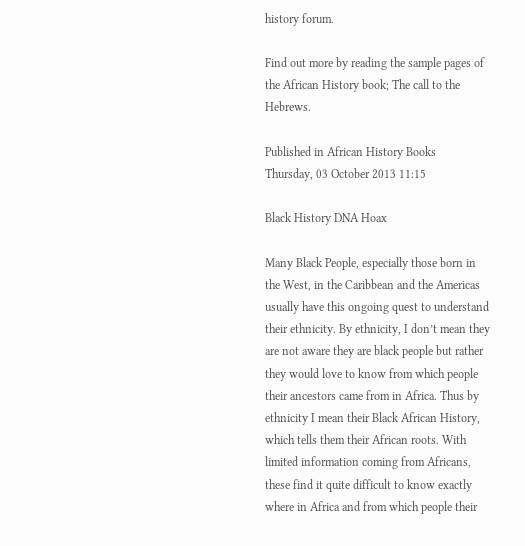history forum.

Find out more by reading the sample pages of the African History book; The call to the Hebrews.

Published in African History Books
Thursday, 03 October 2013 11:15

Black History DNA Hoax

Many Black People, especially those born in the West, in the Caribbean and the Americas usually have this ongoing quest to understand their ethnicity. By ethnicity, I don’t mean they are not aware they are black people but rather they would love to know from which people their ancestors came from in Africa. Thus by ethnicity I mean their Black African History, which tells them their African roots. With limited information coming from Africans, these find it quite difficult to know exactly where in Africa and from which people their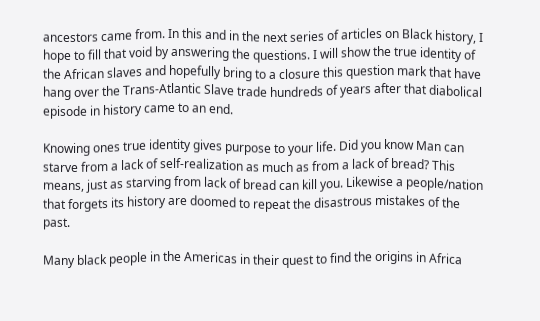ancestors came from. In this and in the next series of articles on Black history, I hope to fill that void by answering the questions. I will show the true identity of the African slaves and hopefully bring to a closure this question mark that have hang over the Trans-Atlantic Slave trade hundreds of years after that diabolical episode in history came to an end.

Knowing ones true identity gives purpose to your life. Did you know Man can starve from a lack of self-realization as much as from a lack of bread? This means, just as starving from lack of bread can kill you. Likewise a people/nation that forgets its history are doomed to repeat the disastrous mistakes of the past.

Many black people in the Americas in their quest to find the origins in Africa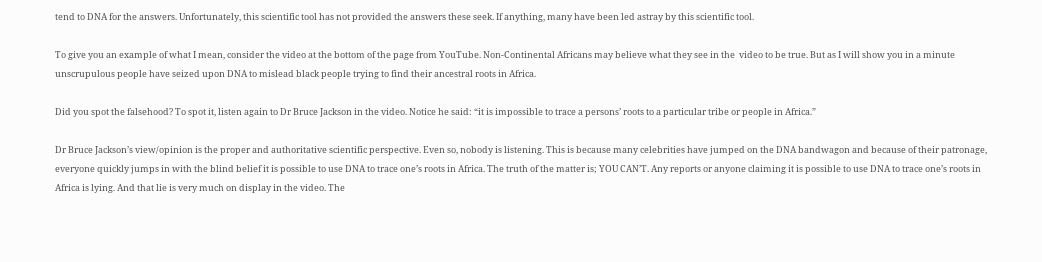tend to DNA for the answers. Unfortunately, this scientific tool has not provided the answers these seek. If anything, many have been led astray by this scientific tool.

To give you an example of what I mean, consider the video at the bottom of the page from YouTube. Non-Continental Africans may believe what they see in the  video to be true. But as I will show you in a minute unscrupulous people have seized upon DNA to mislead black people trying to find their ancestral roots in Africa.

Did you spot the falsehood? To spot it, listen again to Dr Bruce Jackson in the video. Notice he said: “it is impossible to trace a persons’ roots to a particular tribe or people in Africa.”

Dr Bruce Jackson’s view/opinion is the proper and authoritative scientific perspective. Even so, nobody is listening. This is because many celebrities have jumped on the DNA bandwagon and because of their patronage, everyone quickly jumps in with the blind belief it is possible to use DNA to trace one’s roots in Africa. The truth of the matter is; YOU CAN’T. Any reports or anyone claiming it is possible to use DNA to trace one’s roots in Africa is lying. And that lie is very much on display in the video. The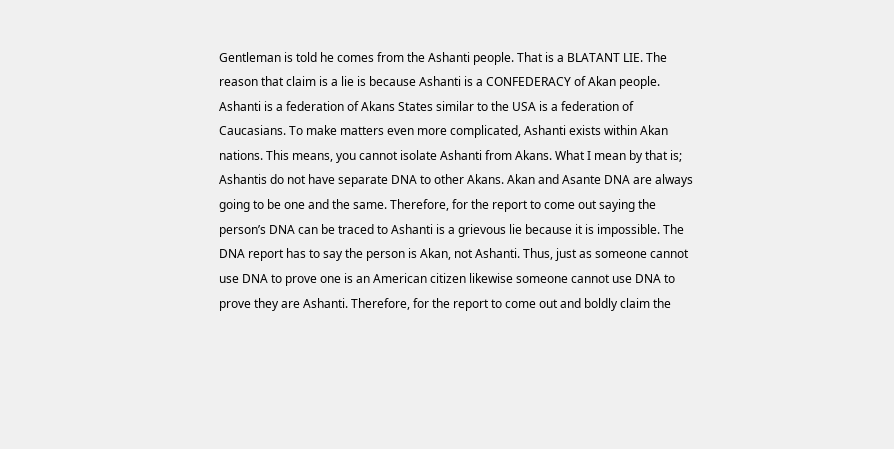Gentleman is told he comes from the Ashanti people. That is a BLATANT LIE. The reason that claim is a lie is because Ashanti is a CONFEDERACY of Akan people. Ashanti is a federation of Akans States similar to the USA is a federation of Caucasians. To make matters even more complicated, Ashanti exists within Akan nations. This means, you cannot isolate Ashanti from Akans. What I mean by that is; Ashantis do not have separate DNA to other Akans. Akan and Asante DNA are always going to be one and the same. Therefore, for the report to come out saying the person’s DNA can be traced to Ashanti is a grievous lie because it is impossible. The DNA report has to say the person is Akan, not Ashanti. Thus, just as someone cannot use DNA to prove one is an American citizen likewise someone cannot use DNA to prove they are Ashanti. Therefore, for the report to come out and boldly claim the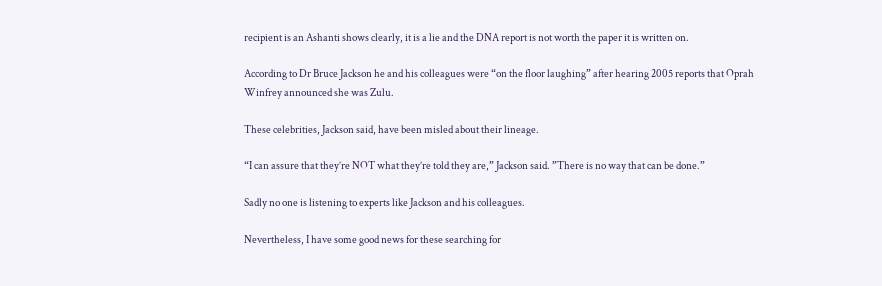recipient is an Ashanti shows clearly, it is a lie and the DNA report is not worth the paper it is written on.

According to Dr Bruce Jackson he and his colleagues were “on the floor laughing” after hearing 2005 reports that Oprah Winfrey announced she was Zulu.

These celebrities, Jackson said, have been misled about their lineage.

“I can assure that they’re NOT what they’re told they are,” Jackson said. ”There is no way that can be done.”

Sadly no one is listening to experts like Jackson and his colleagues.

Nevertheless, I have some good news for these searching for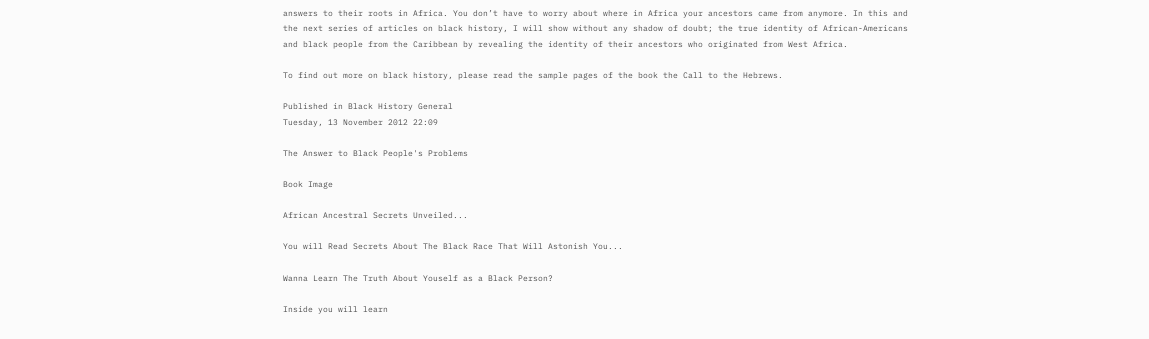answers to their roots in Africa. You don’t have to worry about where in Africa your ancestors came from anymore. In this and the next series of articles on black history, I will show without any shadow of doubt; the true identity of African-Americans and black people from the Caribbean by revealing the identity of their ancestors who originated from West Africa.

To find out more on black history, please read the sample pages of the book the Call to the Hebrews.

Published in Black History General
Tuesday, 13 November 2012 22:09

The Answer to Black People's Problems

Book Image

African Ancestral Secrets Unveiled...

You will Read Secrets About The Black Race That Will Astonish You...

Wanna Learn The Truth About Youself as a Black Person?

Inside you will learn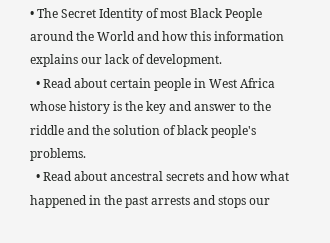• The Secret Identity of most Black People around the World and how this information explains our lack of development.
  • Read about certain people in West Africa whose history is the key and answer to the riddle and the solution of black people's problems.
  • Read about ancestral secrets and how what happened in the past arrests and stops our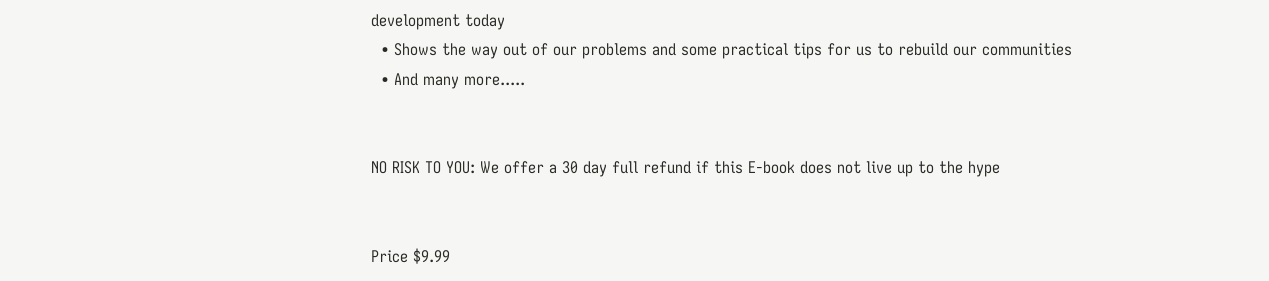development today
  • Shows the way out of our problems and some practical tips for us to rebuild our communities
  • And many more.....


NO RISK TO YOU: We offer a 30 day full refund if this E-book does not live up to the hype


Price $9.99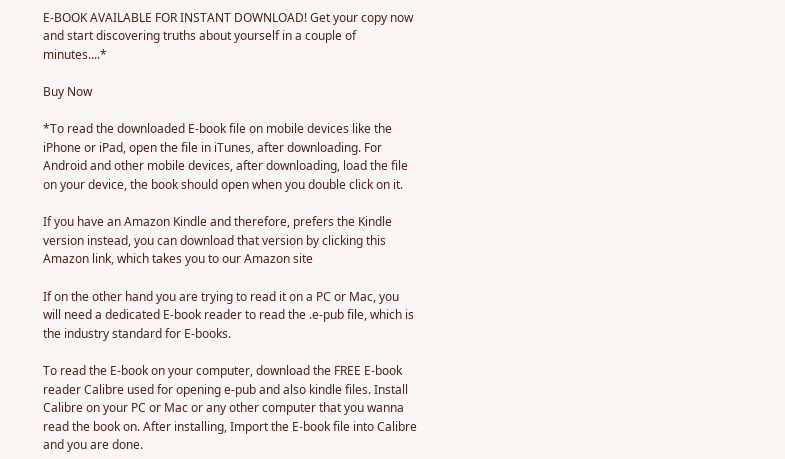E-BOOK AVAILABLE FOR INSTANT DOWNLOAD! Get your copy now and start discovering truths about yourself in a couple of minutes....*

Buy Now

*To read the downloaded E-book file on mobile devices like the iPhone or iPad, open the file in iTunes, after downloading. For Android and other mobile devices, after downloading, load the file on your device, the book should open when you double click on it.

If you have an Amazon Kindle and therefore, prefers the Kindle version instead, you can download that version by clicking this Amazon link, which takes you to our Amazon site

If on the other hand you are trying to read it on a PC or Mac, you will need a dedicated E-book reader to read the .e-pub file, which is the industry standard for E-books.

To read the E-book on your computer, download the FREE E-book reader Calibre used for opening e-pub and also kindle files. Install Calibre on your PC or Mac or any other computer that you wanna read the book on. After installing, Import the E-book file into Calibre  and you are done.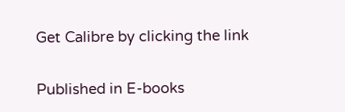Get Calibre by clicking the link

Published in E-books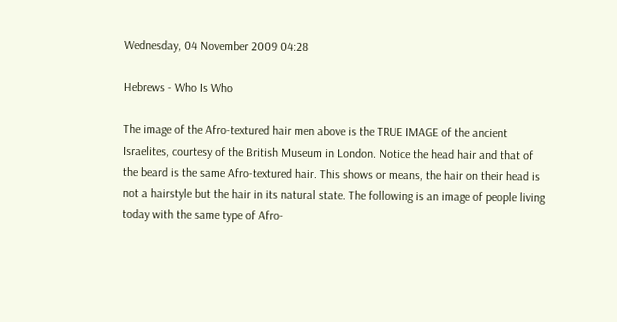Wednesday, 04 November 2009 04:28

Hebrews - Who Is Who

The image of the Afro-textured hair men above is the TRUE IMAGE of the ancient Israelites, courtesy of the British Museum in London. Notice the head hair and that of the beard is the same Afro-textured hair. This shows or means, the hair on their head is not a hairstyle but the hair in its natural state. The following is an image of people living today with the same type of Afro-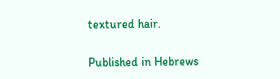textured hair.

Published in Hebrews